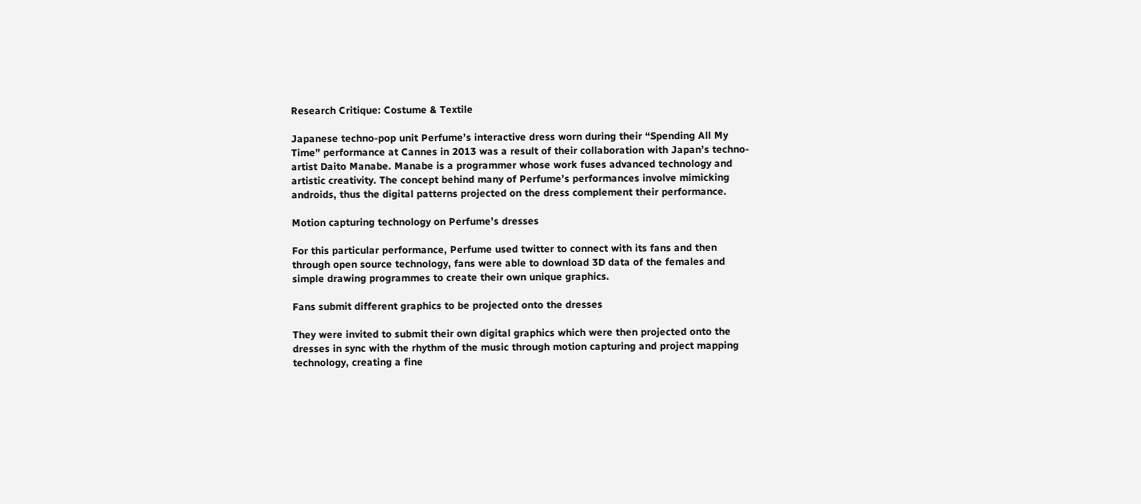Research Critique: Costume & Textile

Japanese techno-pop unit Perfume’s interactive dress worn during their “Spending All My Time” performance at Cannes in 2013 was a result of their collaboration with Japan’s techno-artist Daito Manabe. Manabe is a programmer whose work fuses advanced technology and artistic creativity. The concept behind many of Perfume’s performances involve mimicking androids, thus the digital patterns projected on the dress complement their performance.

Motion capturing technology on Perfume’s dresses

For this particular performance, Perfume used twitter to connect with its fans and then through open source technology, fans were able to download 3D data of the females and simple drawing programmes to create their own unique graphics.

Fans submit different graphics to be projected onto the dresses

They were invited to submit their own digital graphics which were then projected onto the dresses in sync with the rhythm of the music through motion capturing and project mapping technology, creating a fine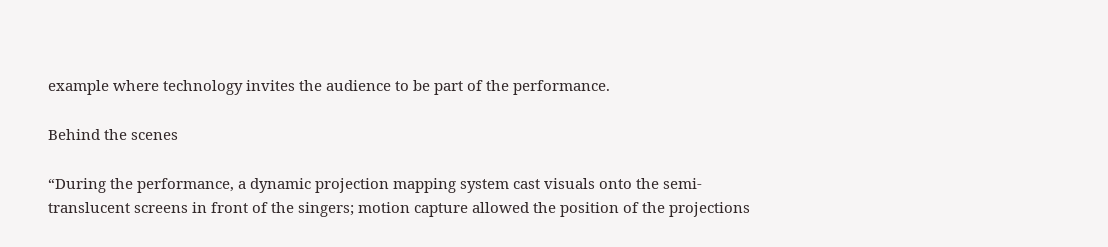example where technology invites the audience to be part of the performance.

Behind the scenes

“During the performance, a dynamic projection mapping system cast visuals onto the semi-translucent screens in front of the singers; motion capture allowed the position of the projections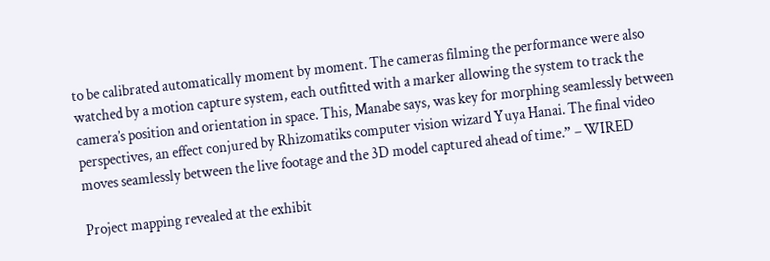to be calibrated automatically moment by moment. The cameras filming the performance were also watched by a motion capture system, each outfitted with a marker allowing the system to track the camera’s position and orientation in space. This, Manabe says, was key for morphing seamlessly between perspectives, an effect conjured by Rhizomatiks computer vision wizard Yuya Hanai. The final video moves seamlessly between the live footage and the 3D model captured ahead of time.” – WIRED

Project mapping revealed at the exhibit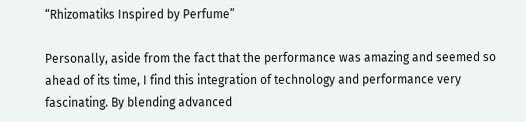“Rhizomatiks Inspired by Perfume”

Personally, aside from the fact that the performance was amazing and seemed so ahead of its time, I find this integration of technology and performance very fascinating. By blending advanced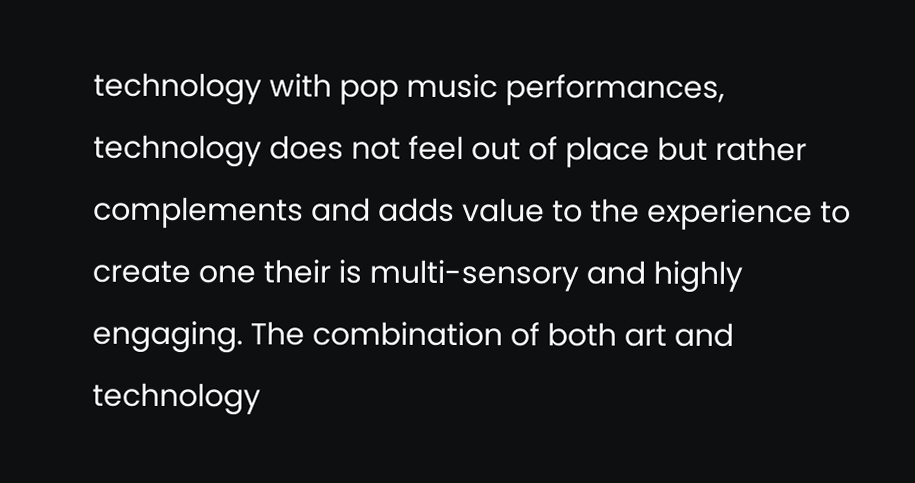technology with pop music performances, technology does not feel out of place but rather complements and adds value to the experience to create one their is multi-sensory and highly engaging. The combination of both art and technology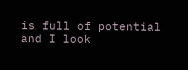is full of potential and I look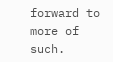forward to more of such.